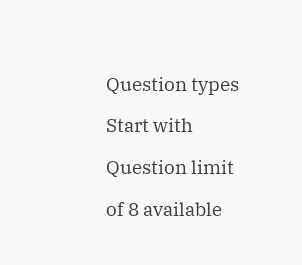Question types

Start with

Question limit

of 8 available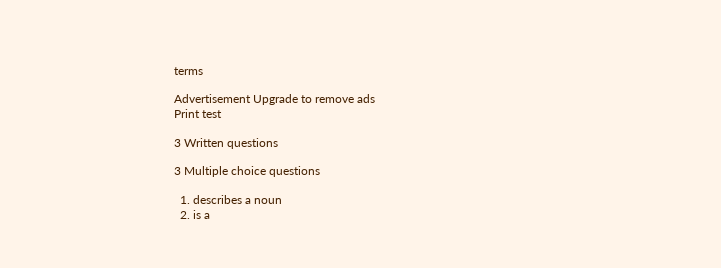terms

Advertisement Upgrade to remove ads
Print test

3 Written questions

3 Multiple choice questions

  1. describes a noun
  2. is a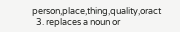person,place,thing,quality,oract
  3. replaces a noun or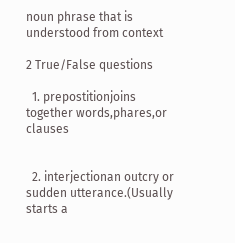noun phrase that is understood from context

2 True/False questions

  1. prepostitionjoins together words,phares,or clauses


  2. interjectionan outcry or sudden utterance.(Usually starts a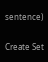sentence)


Create Set